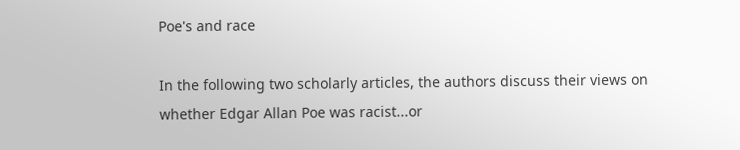Poe's and race

In the following two scholarly articles, the authors discuss their views on whether Edgar Allan Poe was racist...or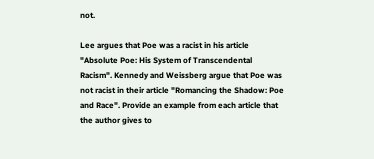not.

Lee argues that Poe was a racist in his article "Absolute Poe: His System of Transcendental Racism". Kennedy and Weissberg argue that Poe was not racist in their article "Romancing the Shadow: Poe and Race". Provide an example from each article that the author gives to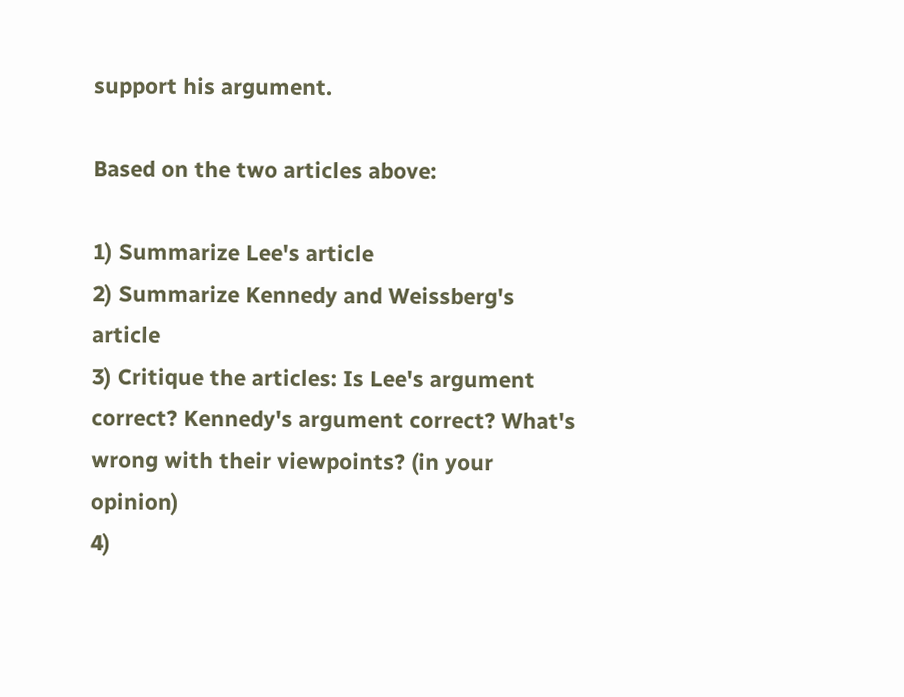support his argument.

Based on the two articles above:

1) Summarize Lee's article
2) Summarize Kennedy and Weissberg's article
3) Critique the articles: Is Lee's argument correct? Kennedy's argument correct? What's wrong with their viewpoints? (in your opinion)
4)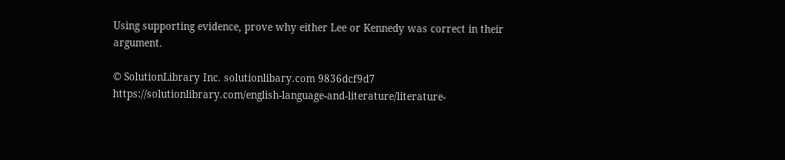Using supporting evidence, prove why either Lee or Kennedy was correct in their argument.

© SolutionLibrary Inc. solutionlibary.com 9836dcf9d7 https://solutionlibrary.com/english-language-and-literature/literature-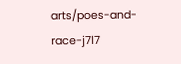arts/poes-and-race-j7l7